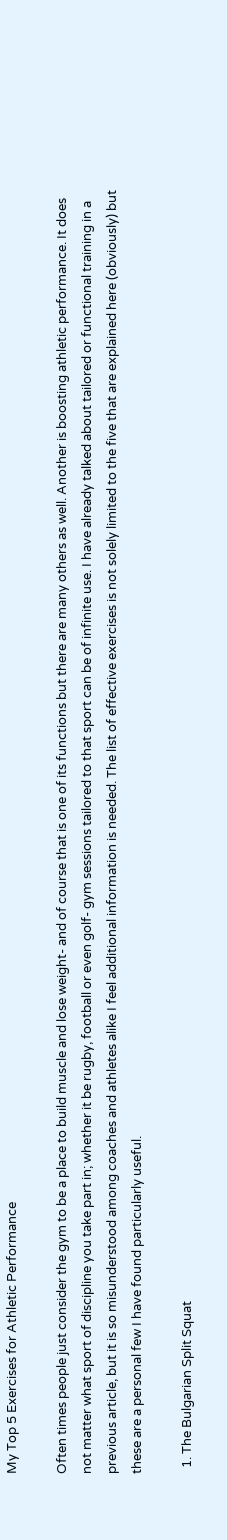My Top 5 Exercises for Athletic Performance

Often times people just consider the gym to be a place to build muscle and lose weight- and of course that is one of its functions but there are many others as well. Another is boosting athletic performance. It does not matter what sport of discipline you take part in; whether it be rugby, football or even golf- gym sessions tailored to that sport can be of infinite use. I have already talked about tailored or functional training in a previous article, but it is so misunderstood among coaches and athletes alike I feel additional information is needed. The list of effective exercises is not solely limited to the five that are explained here (obviously) but these are a personal few I have found particularly useful.

  1. The Bulgarian Split Squat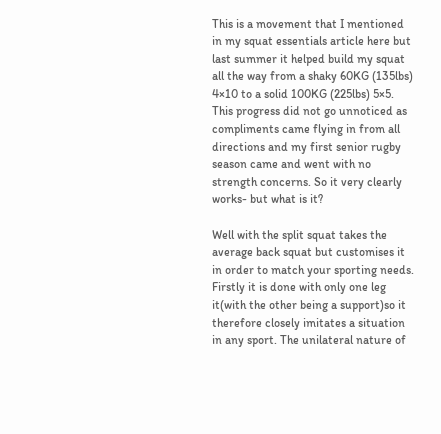This is a movement that I mentioned in my squat essentials article here but last summer it helped build my squat all the way from a shaky 60KG (135lbs) 4×10 to a solid 100KG (225lbs) 5×5. This progress did not go unnoticed as compliments came flying in from all directions and my first senior rugby season came and went with no strength concerns. So it very clearly works- but what is it?

Well with the split squat takes the average back squat but customises it in order to match your sporting needs. Firstly it is done with only one leg it(with the other being a support)so it therefore closely imitates a situation in any sport. The unilateral nature of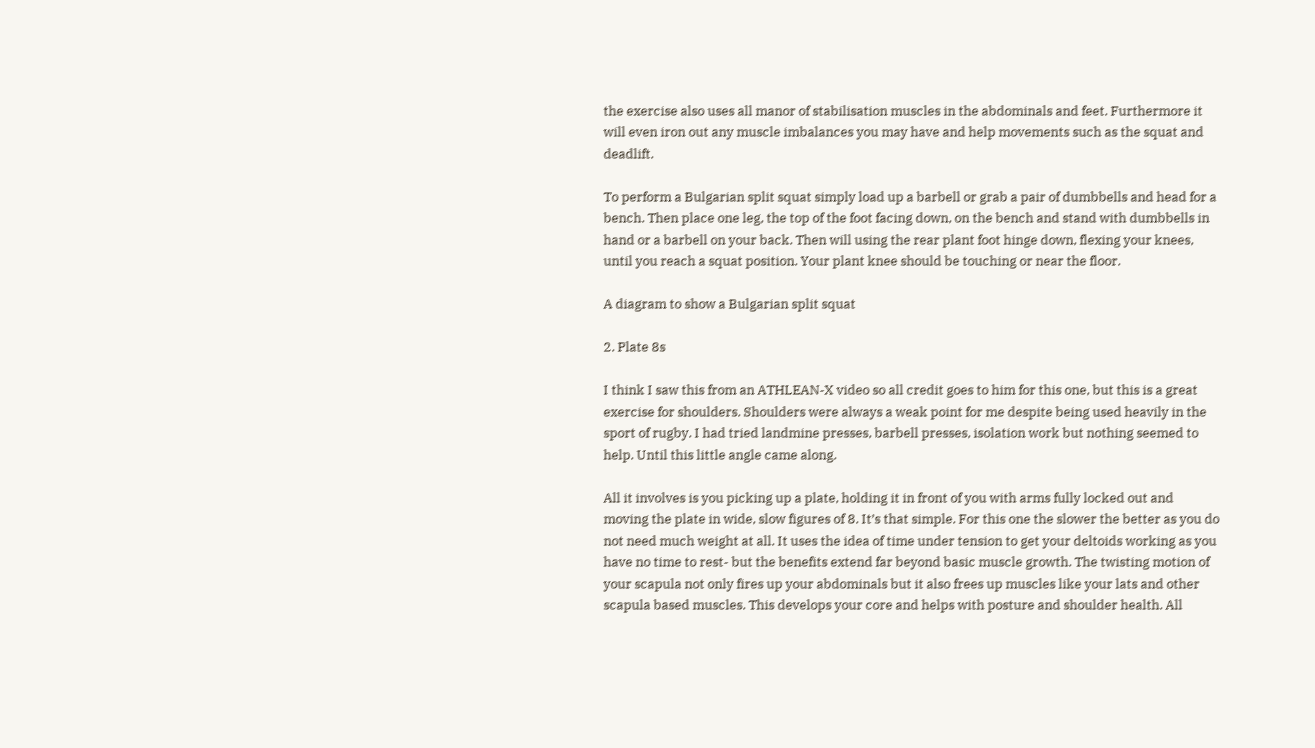the exercise also uses all manor of stabilisation muscles in the abdominals and feet. Furthermore it will even iron out any muscle imbalances you may have and help movements such as the squat and deadlift.

To perform a Bulgarian split squat simply load up a barbell or grab a pair of dumbbells and head for a bench. Then place one leg, the top of the foot facing down, on the bench and stand with dumbbells in hand or a barbell on your back. Then will using the rear plant foot hinge down, flexing your knees, until you reach a squat position. Your plant knee should be touching or near the floor.

A diagram to show a Bulgarian split squat

2. Plate 8s

I think I saw this from an ATHLEAN-X video so all credit goes to him for this one, but this is a great exercise for shoulders. Shoulders were always a weak point for me despite being used heavily in the sport of rugby. I had tried landmine presses, barbell presses, isolation work but nothing seemed to help. Until this little angle came along.

All it involves is you picking up a plate, holding it in front of you with arms fully locked out and moving the plate in wide, slow figures of 8. It’s that simple. For this one the slower the better as you do not need much weight at all. It uses the idea of time under tension to get your deltoids working as you have no time to rest- but the benefits extend far beyond basic muscle growth. The twisting motion of your scapula not only fires up your abdominals but it also frees up muscles like your lats and other scapula based muscles. This develops your core and helps with posture and shoulder health. All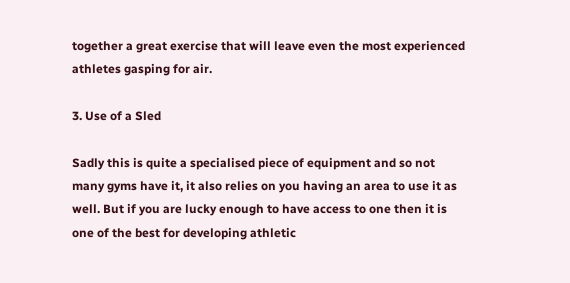together a great exercise that will leave even the most experienced athletes gasping for air.

3. Use of a Sled

Sadly this is quite a specialised piece of equipment and so not many gyms have it, it also relies on you having an area to use it as well. But if you are lucky enough to have access to one then it is one of the best for developing athletic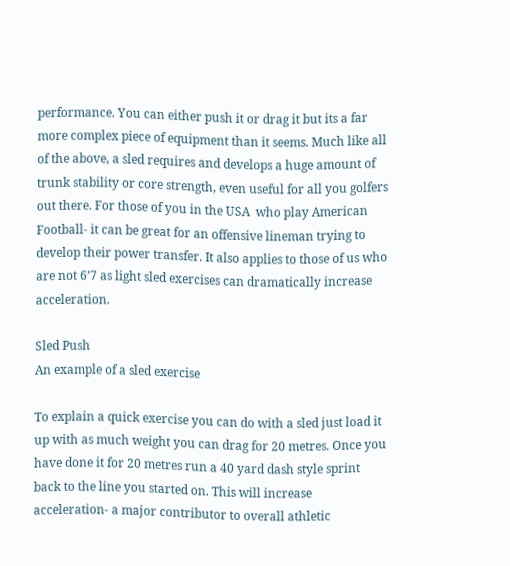performance. You can either push it or drag it but its a far more complex piece of equipment than it seems. Much like all of the above, a sled requires and develops a huge amount of trunk stability or core strength, even useful for all you golfers out there. For those of you in the USA  who play American Football- it can be great for an offensive lineman trying to develop their power transfer. It also applies to those of us who are not 6’7 as light sled exercises can dramatically increase acceleration.

Sled Push
An example of a sled exercise

To explain a quick exercise you can do with a sled just load it up with as much weight you can drag for 20 metres. Once you have done it for 20 metres run a 40 yard dash style sprint back to the line you started on. This will increase acceleration- a major contributor to overall athletic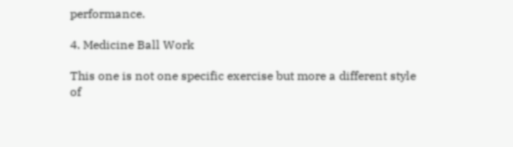performance.

4. Medicine Ball Work

This one is not one specific exercise but more a different style of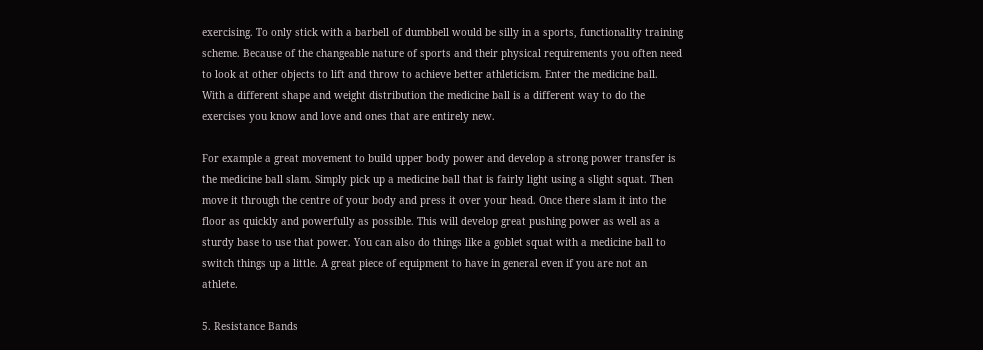exercising. To only stick with a barbell of dumbbell would be silly in a sports, functionality training scheme. Because of the changeable nature of sports and their physical requirements you often need to look at other objects to lift and throw to achieve better athleticism. Enter the medicine ball. With a different shape and weight distribution the medicine ball is a different way to do the exercises you know and love and ones that are entirely new.

For example a great movement to build upper body power and develop a strong power transfer is the medicine ball slam. Simply pick up a medicine ball that is fairly light using a slight squat. Then move it through the centre of your body and press it over your head. Once there slam it into the floor as quickly and powerfully as possible. This will develop great pushing power as well as a sturdy base to use that power. You can also do things like a goblet squat with a medicine ball to switch things up a little. A great piece of equipment to have in general even if you are not an athlete.

5. Resistance Bands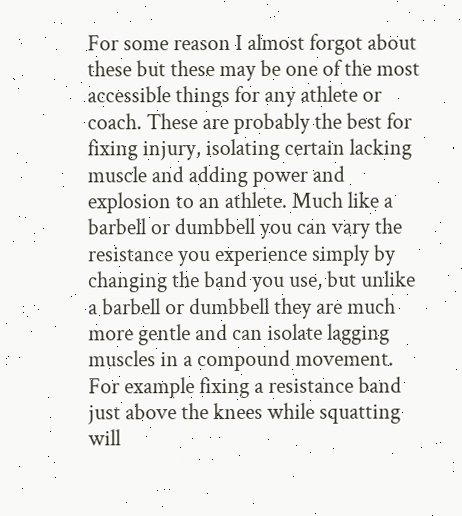For some reason I almost forgot about these but these may be one of the most accessible things for any athlete or coach. These are probably the best for fixing injury, isolating certain lacking muscle and adding power and explosion to an athlete. Much like a barbell or dumbbell you can vary the resistance you experience simply by changing the band you use, but unlike a barbell or dumbbell they are much more gentle and can isolate lagging muscles in a compound movement. For example fixing a resistance band just above the knees while squatting will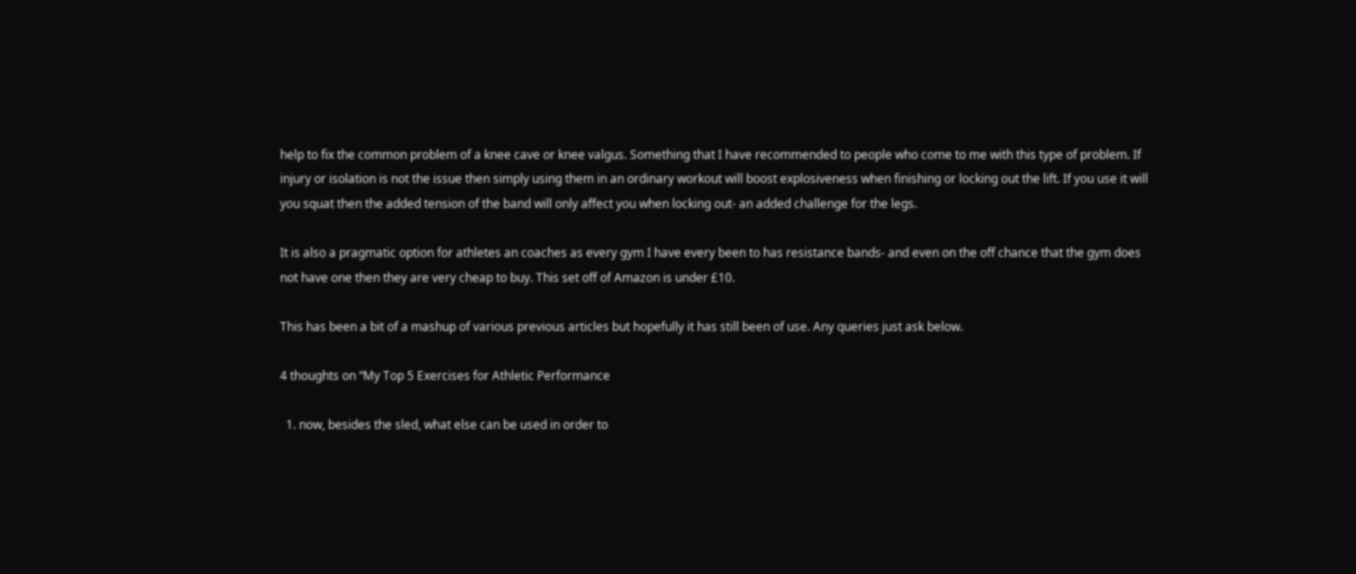help to fix the common problem of a knee cave or knee valgus. Something that I have recommended to people who come to me with this type of problem. If injury or isolation is not the issue then simply using them in an ordinary workout will boost explosiveness when finishing or locking out the lift. If you use it will you squat then the added tension of the band will only affect you when locking out- an added challenge for the legs.

It is also a pragmatic option for athletes an coaches as every gym I have every been to has resistance bands- and even on the off chance that the gym does not have one then they are very cheap to buy. This set off of Amazon is under £10.

This has been a bit of a mashup of various previous articles but hopefully it has still been of use. Any queries just ask below.

4 thoughts on “My Top 5 Exercises for Athletic Performance

  1. now, besides the sled, what else can be used in order to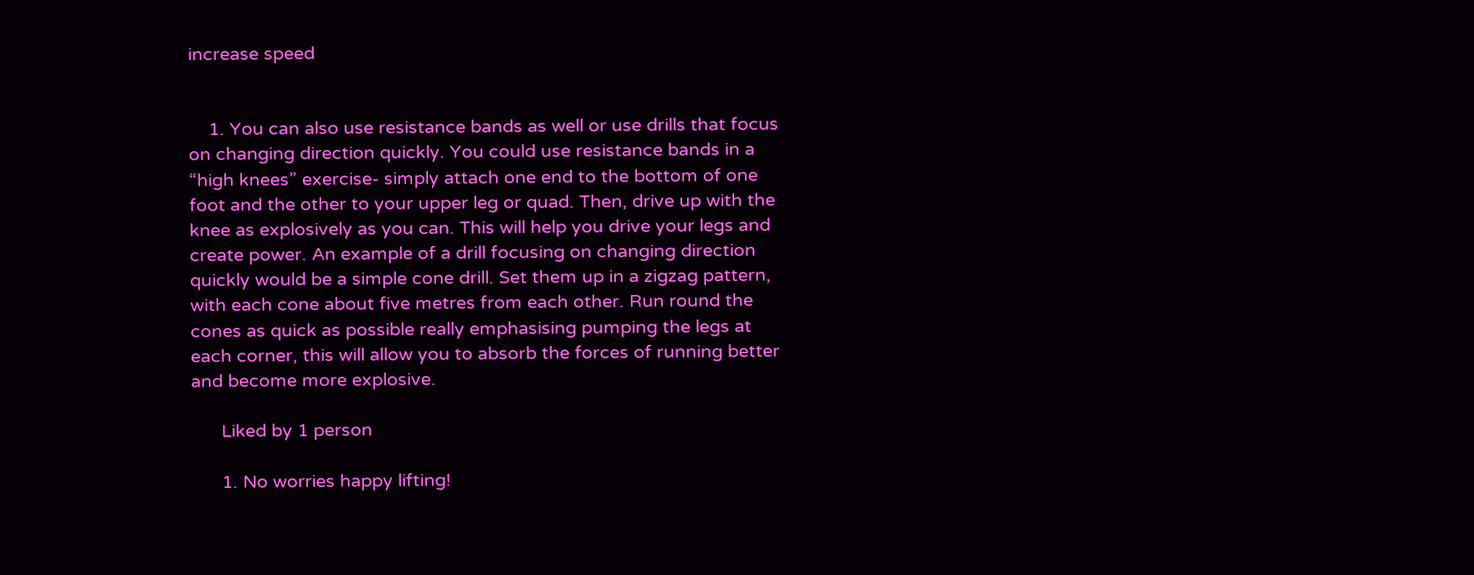increase speed


    1. You can also use resistance bands as well or use drills that focus on changing direction quickly. You could use resistance bands in a “high knees” exercise- simply attach one end to the bottom of one foot and the other to your upper leg or quad. Then, drive up with the knee as explosively as you can. This will help you drive your legs and create power. An example of a drill focusing on changing direction quickly would be a simple cone drill. Set them up in a zigzag pattern, with each cone about five metres from each other. Run round the cones as quick as possible really emphasising pumping the legs at each corner, this will allow you to absorb the forces of running better and become more explosive.

      Liked by 1 person

      1. No worries happy lifting!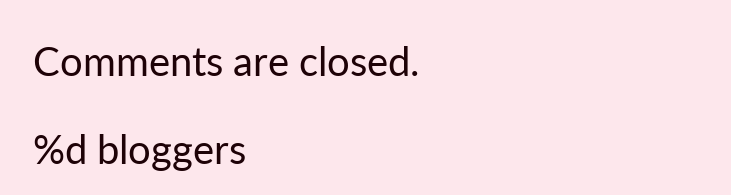Comments are closed.

%d bloggers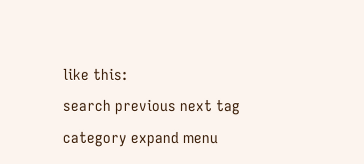like this:
search previous next tag category expand menu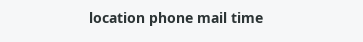location phone mail time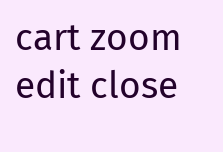cart zoom edit close